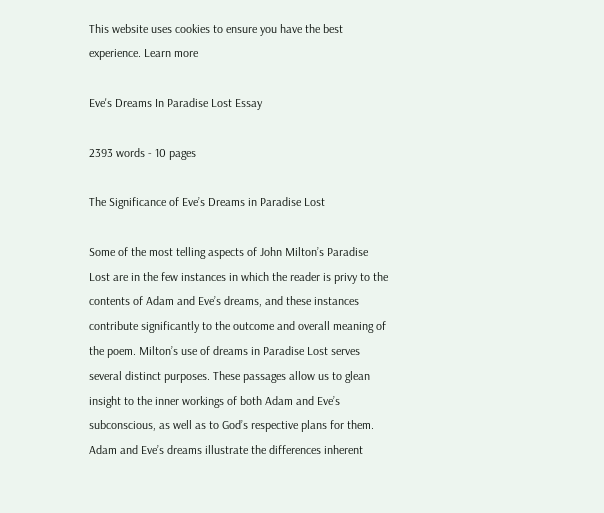This website uses cookies to ensure you have the best experience. Learn more

Eve's Dreams In Paradise Lost Essay

2393 words - 10 pages

The Significance of Eve’s Dreams in Paradise Lost

Some of the most telling aspects of John Milton’s Paradise Lost are in the few instances in which the reader is privy to the contents of Adam and Eve’s dreams, and these instances contribute significantly to the outcome and overall meaning of the poem. Milton’s use of dreams in Paradise Lost serves several distinct purposes. These passages allow us to glean insight to the inner workings of both Adam and Eve’s subconscious, as well as to God’s respective plans for them. Adam and Eve’s dreams illustrate the differences inherent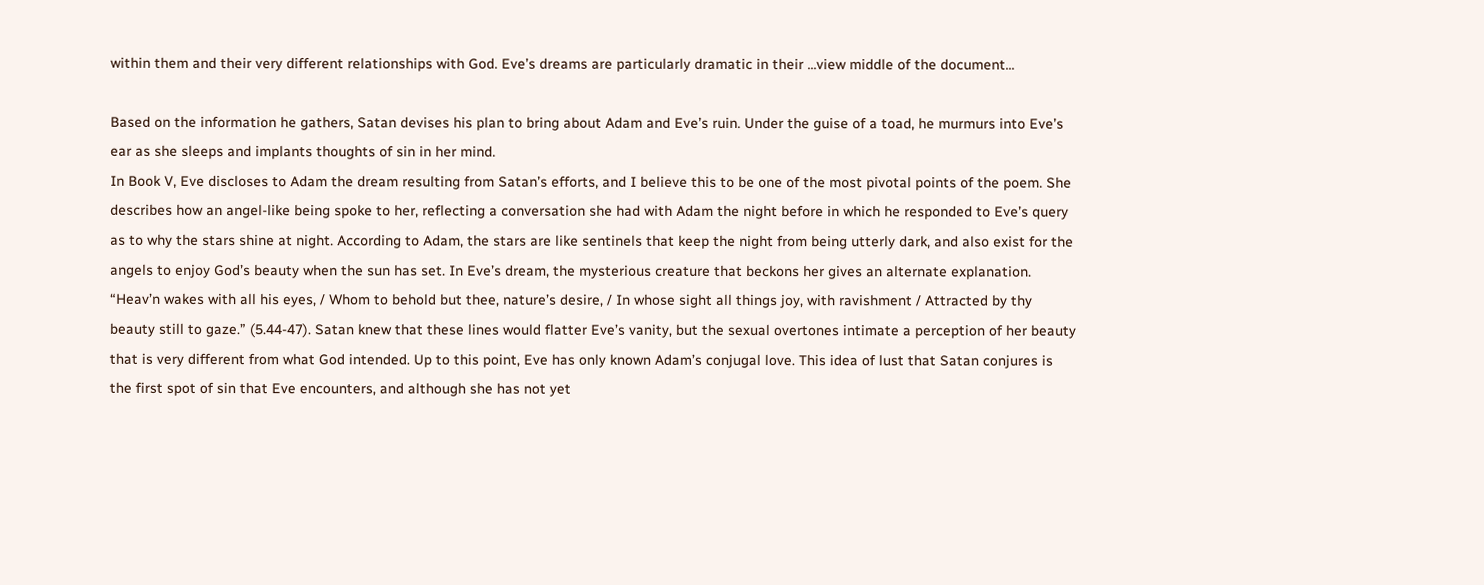within them and their very different relationships with God. Eve’s dreams are particularly dramatic in their ...view middle of the document...

Based on the information he gathers, Satan devises his plan to bring about Adam and Eve’s ruin. Under the guise of a toad, he murmurs into Eve’s ear as she sleeps and implants thoughts of sin in her mind.
In Book V, Eve discloses to Adam the dream resulting from Satan’s efforts, and I believe this to be one of the most pivotal points of the poem. She describes how an angel-like being spoke to her, reflecting a conversation she had with Adam the night before in which he responded to Eve’s query as to why the stars shine at night. According to Adam, the stars are like sentinels that keep the night from being utterly dark, and also exist for the angels to enjoy God’s beauty when the sun has set. In Eve’s dream, the mysterious creature that beckons her gives an alternate explanation. “Heav’n wakes with all his eyes, / Whom to behold but thee, nature’s desire, / In whose sight all things joy, with ravishment / Attracted by thy beauty still to gaze.” (5.44-47). Satan knew that these lines would flatter Eve’s vanity, but the sexual overtones intimate a perception of her beauty that is very different from what God intended. Up to this point, Eve has only known Adam’s conjugal love. This idea of lust that Satan conjures is the first spot of sin that Eve encounters, and although she has not yet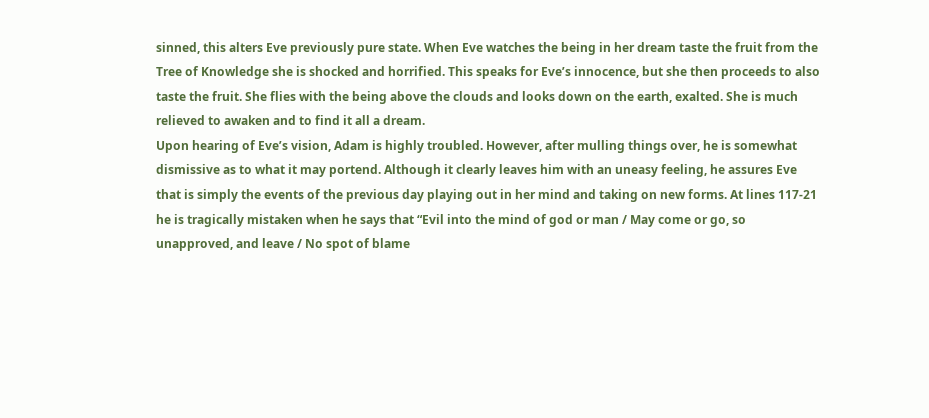sinned, this alters Eve previously pure state. When Eve watches the being in her dream taste the fruit from the Tree of Knowledge she is shocked and horrified. This speaks for Eve’s innocence, but she then proceeds to also taste the fruit. She flies with the being above the clouds and looks down on the earth, exalted. She is much relieved to awaken and to find it all a dream.
Upon hearing of Eve’s vision, Adam is highly troubled. However, after mulling things over, he is somewhat dismissive as to what it may portend. Although it clearly leaves him with an uneasy feeling, he assures Eve that is simply the events of the previous day playing out in her mind and taking on new forms. At lines 117-21 he is tragically mistaken when he says that “Evil into the mind of god or man / May come or go, so unapproved, and leave / No spot of blame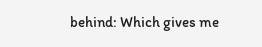behind: Which gives me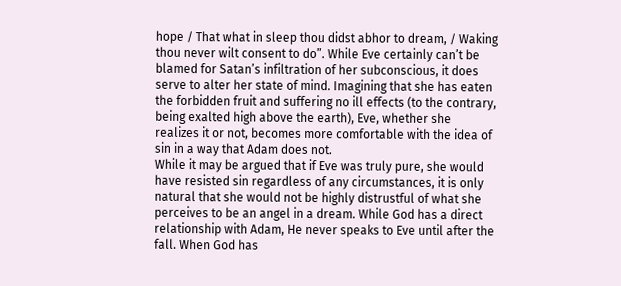hope / That what in sleep thou didst abhor to dream, / Waking thou never wilt consent to do”. While Eve certainly can’t be blamed for Satan’s infiltration of her subconscious, it does serve to alter her state of mind. Imagining that she has eaten the forbidden fruit and suffering no ill effects (to the contrary, being exalted high above the earth), Eve, whether she realizes it or not, becomes more comfortable with the idea of sin in a way that Adam does not.
While it may be argued that if Eve was truly pure, she would have resisted sin regardless of any circumstances, it is only natural that she would not be highly distrustful of what she perceives to be an angel in a dream. While God has a direct relationship with Adam, He never speaks to Eve until after the fall. When God has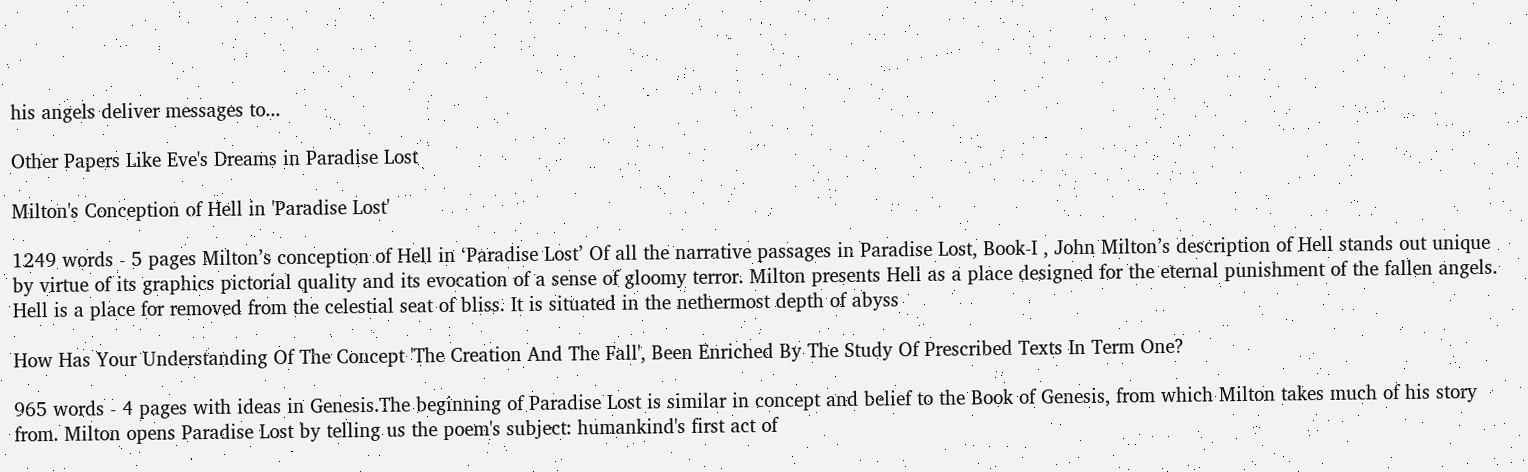his angels deliver messages to...

Other Papers Like Eve's Dreams in Paradise Lost

Milton's Conception of Hell in 'Paradise Lost'

1249 words - 5 pages Milton’s conception of Hell in ‘Paradise Lost’ Of all the narrative passages in Paradise Lost, Book-I , John Milton’s description of Hell stands out unique by virtue of its graphics pictorial quality and its evocation of a sense of gloomy terror. Milton presents Hell as a place designed for the eternal punishment of the fallen angels. Hell is a place for removed from the celestial seat of bliss. It is situated in the nethermost depth of abyss

How Has Your Understanding Of The Concept 'The Creation And The Fall', Been Enriched By The Study Of Prescribed Texts In Term One?

965 words - 4 pages with ideas in Genesis.The beginning of Paradise Lost is similar in concept and belief to the Book of Genesis, from which Milton takes much of his story from. Milton opens Paradise Lost by telling us the poem's subject: humankind's first act of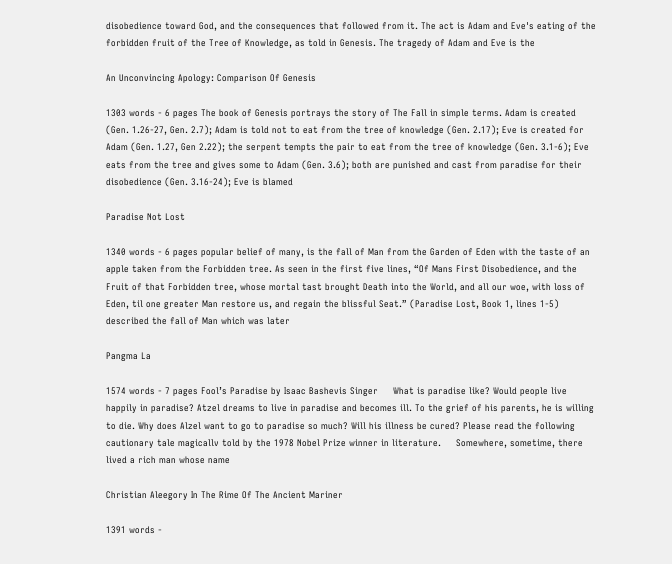disobedience toward God, and the consequences that followed from it. The act is Adam and Eve's eating of the forbidden fruit of the Tree of Knowledge, as told in Genesis. The tragedy of Adam and Eve is the

An Unconvincing Apology: Comparison Of Genesis

1303 words - 6 pages The book of Genesis portrays the story of The Fall in simple terms. Adam is created (Gen. 1.26-27, Gen. 2.7); Adam is told not to eat from the tree of knowledge (Gen. 2.17); Eve is created for Adam (Gen. 1.27, Gen 2.22); the serpent tempts the pair to eat from the tree of knowledge (Gen. 3.1-6); Eve eats from the tree and gives some to Adam (Gen. 3.6); both are punished and cast from paradise for their disobedience (Gen. 3.16-24); Eve is blamed

Paradise Not Lost

1340 words - 6 pages popular belief of many, is the fall of Man from the Garden of Eden with the taste of an apple taken from the Forbidden tree. As seen in the first five lines, “Of Mans First Disobedience, and the Fruit of that Forbidden tree, whose mortal tast brought Death into the World, and all our woe, with loss of Eden, til one greater Man restore us, and regain the blissful Seat.” (Paradise Lost, Book 1, lines 1-5) described the fall of Man which was later

Pangma La

1574 words - 7 pages Fool’s Paradise by Isaac Bashevis Singer     What is paradise like? Would people live happily in paradise? Atzel dreams to live in paradise and becomes ill. To the grief of his parents, he is willing to die. Why does Alzel want to go to paradise so much? Will his illness be cured? Please read the following cautionary tale magicallv told by the 1978 Nobel Prize winner in literature.     Somewhere, sometime, there lived a rich man whose name

Christian Aleegory In The Rime Of The Ancient Mariner

1391 words -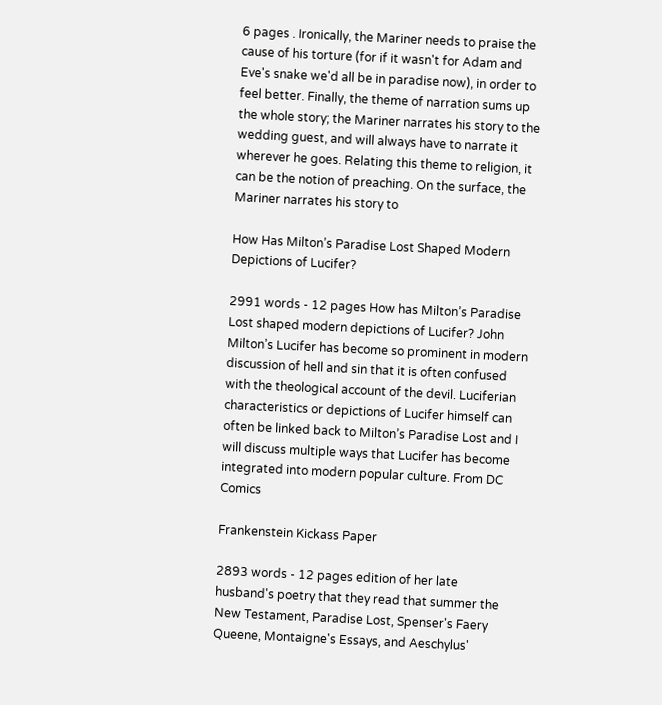6 pages . Ironically, the Mariner needs to praise the cause of his torture (for if it wasn't for Adam and Eve's snake we'd all be in paradise now), in order to feel better. Finally, the theme of narration sums up the whole story; the Mariner narrates his story to the wedding guest, and will always have to narrate it wherever he goes. Relating this theme to religion, it can be the notion of preaching. On the surface, the Mariner narrates his story to

How Has Milton’s Paradise Lost Shaped Modern Depictions of Lucifer?

2991 words - 12 pages How has Milton’s Paradise Lost shaped modern depictions of Lucifer? John Milton’s Lucifer has become so prominent in modern discussion of hell and sin that it is often confused with the theological account of the devil. Luciferian characteristics or depictions of Lucifer himself can often be linked back to Milton’s Paradise Lost and I will discuss multiple ways that Lucifer has become integrated into modern popular culture. From DC Comics

Frankenstein Kickass Paper

2893 words - 12 pages edition of her late husband's poetry that they read that summer the New Testament, Paradise Lost, Spenser's Faery Queene, Montaigne's Essays, and Aeschylus'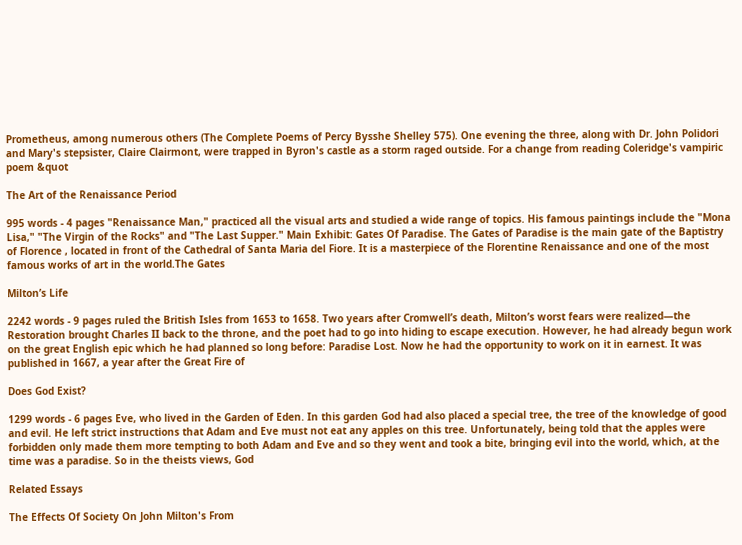Prometheus, among numerous others (The Complete Poems of Percy Bysshe Shelley 575). One evening the three, along with Dr. John Polidori and Mary's stepsister, Claire Clairmont, were trapped in Byron's castle as a storm raged outside. For a change from reading Coleridge's vampiric poem &quot

The Art of the Renaissance Period

995 words - 4 pages "Renaissance Man," practiced all the visual arts and studied a wide range of topics. His famous paintings include the "Mona Lisa," "The Virgin of the Rocks" and "The Last Supper." Main Exhibit: Gates Of Paradise. The Gates of Paradise is the main gate of the Baptistry of Florence , located in front of the Cathedral of Santa Maria del Fiore. It is a masterpiece of the Florentine Renaissance and one of the most famous works of art in the world.The Gates

Milton’s Life

2242 words - 9 pages ruled the British Isles from 1653 to 1658. Two years after Cromwell’s death, Milton’s worst fears were realized—the Restoration brought Charles II back to the throne, and the poet had to go into hiding to escape execution. However, he had already begun work on the great English epic which he had planned so long before: Paradise Lost. Now he had the opportunity to work on it in earnest. It was published in 1667, a year after the Great Fire of

Does God Exist?

1299 words - 6 pages Eve, who lived in the Garden of Eden. In this garden God had also placed a special tree, the tree of the knowledge of good and evil. He left strict instructions that Adam and Eve must not eat any apples on this tree. Unfortunately, being told that the apples were forbidden only made them more tempting to both Adam and Eve and so they went and took a bite, bringing evil into the world, which, at the time was a paradise. So in the theists views, God

Related Essays

The Effects Of Society On John Milton's From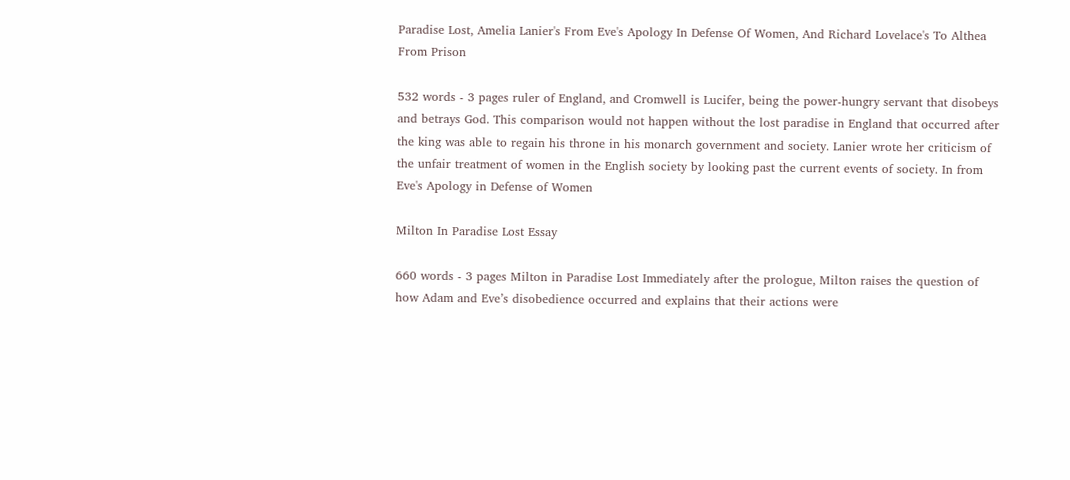Paradise Lost, Amelia Lanier's From Eve's Apology In Defense Of Women, And Richard Lovelace's To Althea From Prison

532 words - 3 pages ruler of England, and Cromwell is Lucifer, being the power-hungry servant that disobeys and betrays God. This comparison would not happen without the lost paradise in England that occurred after the king was able to regain his throne in his monarch government and society. Lanier wrote her criticism of the unfair treatment of women in the English society by looking past the current events of society. In from Eve's Apology in Defense of Women

Milton In Paradise Lost Essay

660 words - 3 pages Milton in Paradise Lost Immediately after the prologue, Milton raises the question of how Adam and Eve’s disobedience occurred and explains that their actions were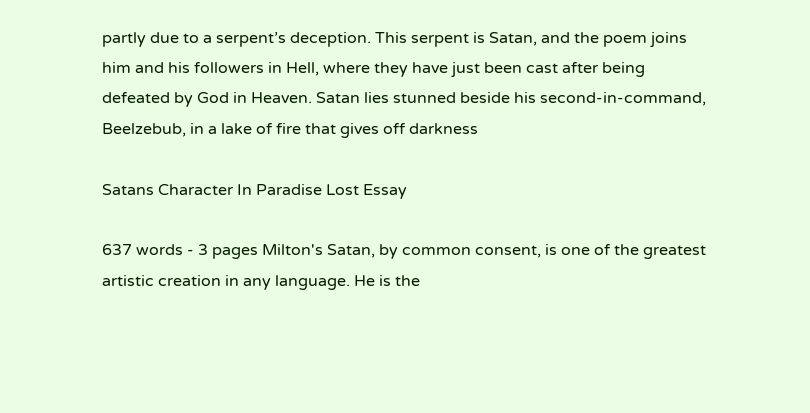partly due to a serpent’s deception. This serpent is Satan, and the poem joins him and his followers in Hell, where they have just been cast after being defeated by God in Heaven. Satan lies stunned beside his second-in-command, Beelzebub, in a lake of fire that gives off darkness

Satans Character In Paradise Lost Essay

637 words - 3 pages Milton's Satan, by common consent, is one of the greatest artistic creation in any language. He is the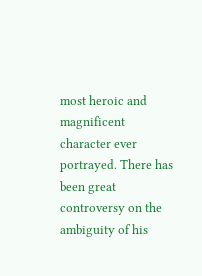most heroic and magnificent character ever portrayed. There has been great controversy on the ambiguity of his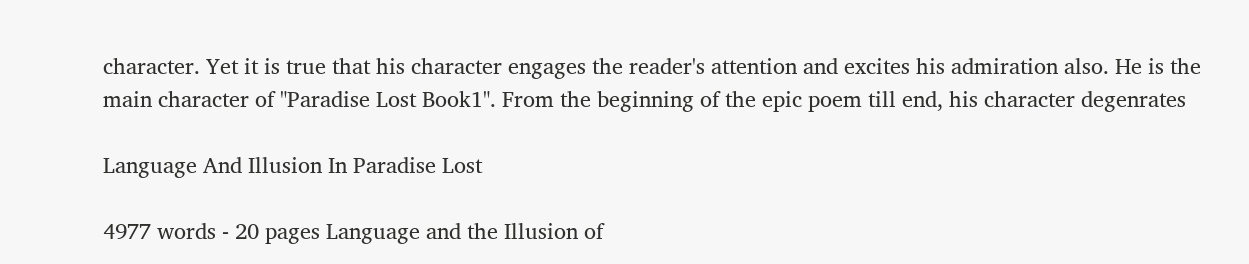character. Yet it is true that his character engages the reader's attention and excites his admiration also. He is the main character of "Paradise Lost Book1". From the beginning of the epic poem till end, his character degenrates

Language And Illusion In Paradise Lost

4977 words - 20 pages Language and the Illusion of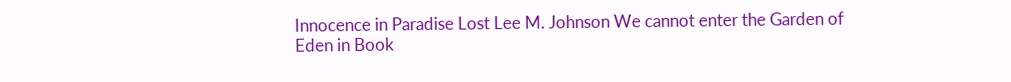Innocence in Paradise Lost Lee M. Johnson We cannot enter the Garden of Eden in Book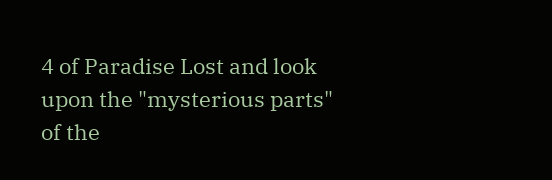4 of Paradise Lost and look upon the "mysterious parts" of the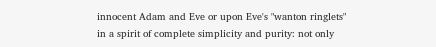innocent Adam and Eve or upon Eve's "wanton ringlets" in a spirit of complete simplicity and purity: not only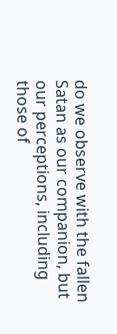do we observe with the fallen Satan as our companion, but our perceptions, including those of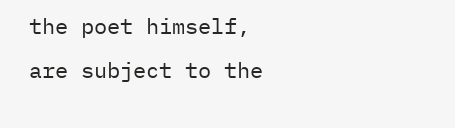the poet himself, are subject to the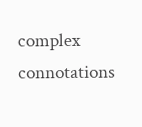complex connotations